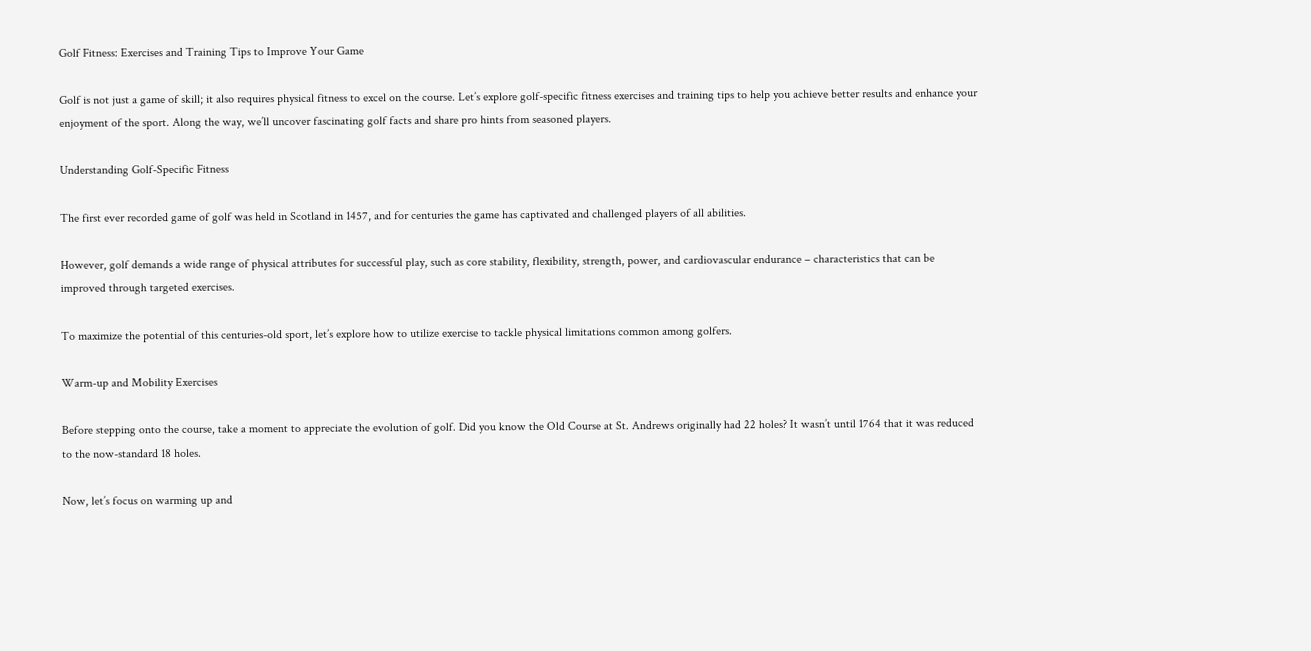Golf Fitness: Exercises and Training Tips to Improve Your Game

Golf is not just a game of skill; it also requires physical fitness to excel on the course. Let’s explore golf-specific fitness exercises and training tips to help you achieve better results and enhance your enjoyment of the sport. Along the way, we’ll uncover fascinating golf facts and share pro hints from seasoned players.

Understanding Golf-Specific Fitness

The first ever recorded game of golf was held in Scotland in 1457, and for centuries the game has captivated and challenged players of all abilities.

However, golf demands a wide range of physical attributes for successful play, such as core stability, flexibility, strength, power, and cardiovascular endurance – characteristics that can be improved through targeted exercises.

To maximize the potential of this centuries-old sport, let’s explore how to utilize exercise to tackle physical limitations common among golfers.

Warm-up and Mobility Exercises

Before stepping onto the course, take a moment to appreciate the evolution of golf. Did you know the Old Course at St. Andrews originally had 22 holes? It wasn’t until 1764 that it was reduced to the now-standard 18 holes.

Now, let’s focus on warming up and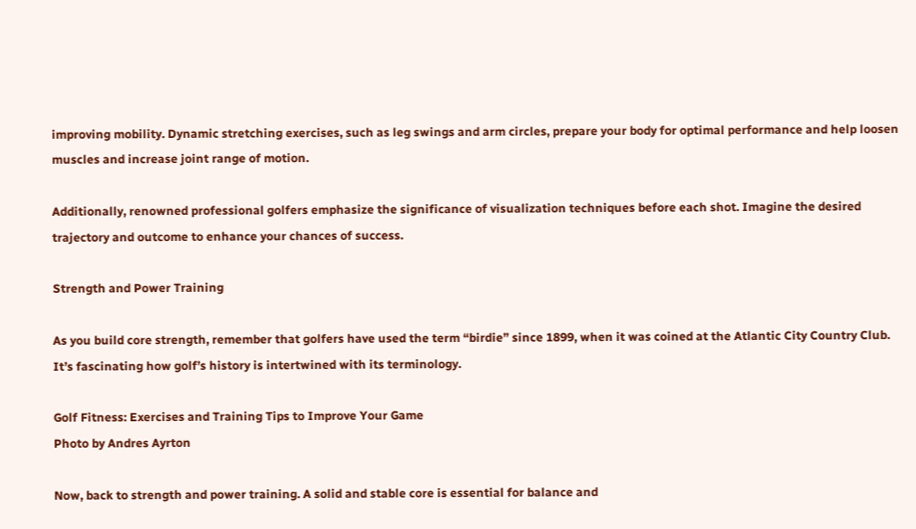improving mobility. Dynamic stretching exercises, such as leg swings and arm circles, prepare your body for optimal performance and help loosen muscles and increase joint range of motion.

Additionally, renowned professional golfers emphasize the significance of visualization techniques before each shot. Imagine the desired trajectory and outcome to enhance your chances of success.

Strength and Power Training

As you build core strength, remember that golfers have used the term “birdie” since 1899, when it was coined at the Atlantic City Country Club. It’s fascinating how golf’s history is intertwined with its terminology.

Golf Fitness: Exercises and Training Tips to Improve Your Game
Photo by Andres Ayrton

Now, back to strength and power training. A solid and stable core is essential for balance and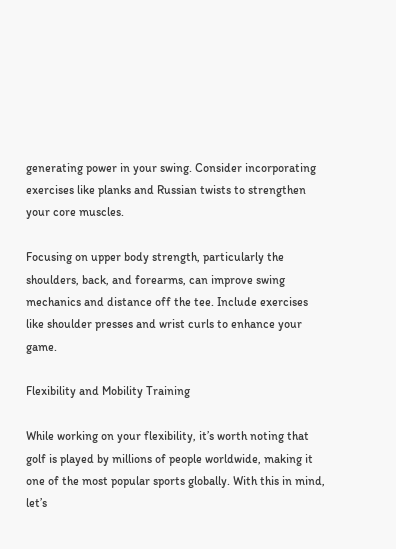generating power in your swing. Consider incorporating exercises like planks and Russian twists to strengthen your core muscles.

Focusing on upper body strength, particularly the shoulders, back, and forearms, can improve swing mechanics and distance off the tee. Include exercises like shoulder presses and wrist curls to enhance your game.

Flexibility and Mobility Training

While working on your flexibility, it’s worth noting that golf is played by millions of people worldwide, making it one of the most popular sports globally. With this in mind, let’s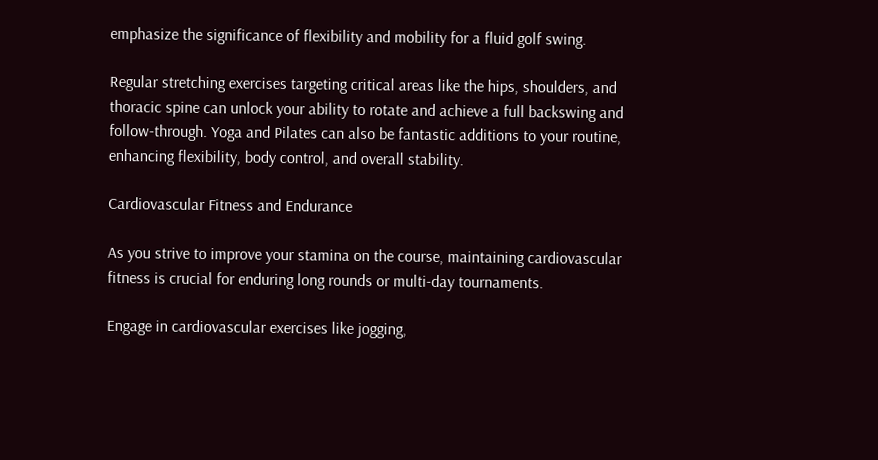emphasize the significance of flexibility and mobility for a fluid golf swing.

Regular stretching exercises targeting critical areas like the hips, shoulders, and thoracic spine can unlock your ability to rotate and achieve a full backswing and follow-through. Yoga and Pilates can also be fantastic additions to your routine, enhancing flexibility, body control, and overall stability.

Cardiovascular Fitness and Endurance

As you strive to improve your stamina on the course, maintaining cardiovascular fitness is crucial for enduring long rounds or multi-day tournaments.

Engage in cardiovascular exercises like jogging,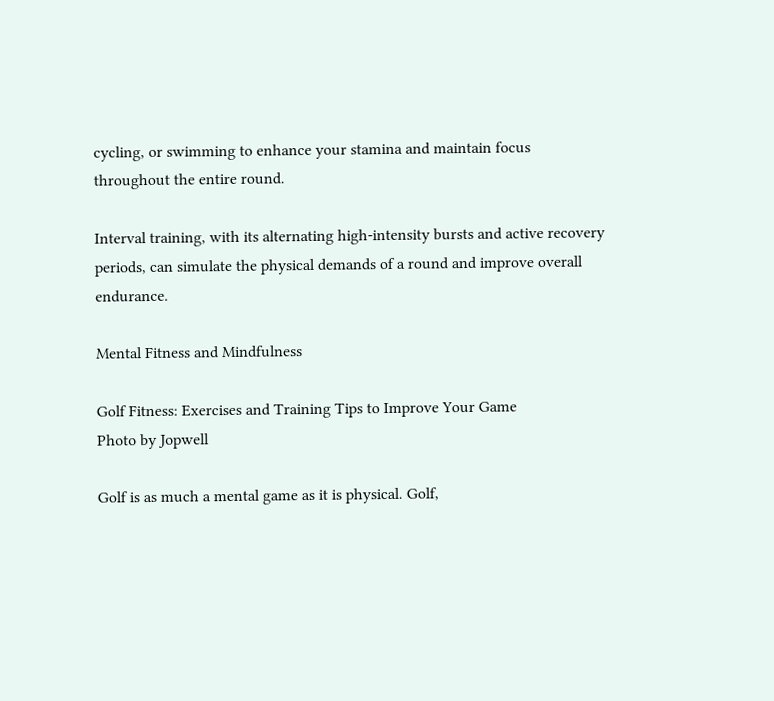cycling, or swimming to enhance your stamina and maintain focus throughout the entire round.

Interval training, with its alternating high-intensity bursts and active recovery periods, can simulate the physical demands of a round and improve overall endurance.

Mental Fitness and Mindfulness

Golf Fitness: Exercises and Training Tips to Improve Your Game
Photo by Jopwell

Golf is as much a mental game as it is physical. Golf,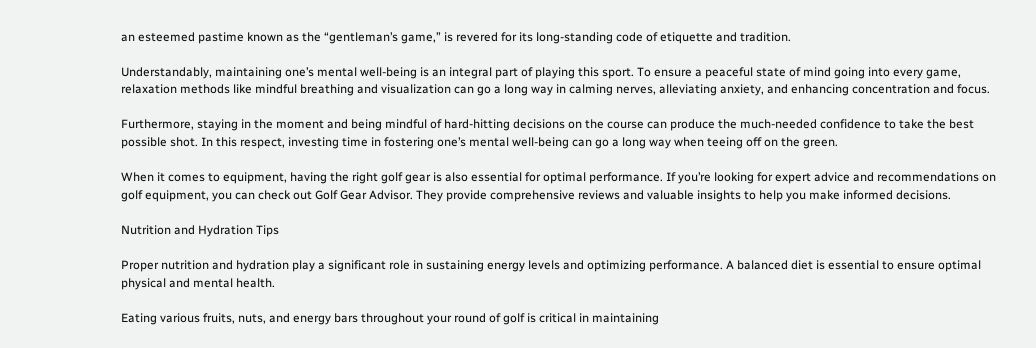an esteemed pastime known as the “gentleman’s game,” is revered for its long-standing code of etiquette and tradition.

Understandably, maintaining one’s mental well-being is an integral part of playing this sport. To ensure a peaceful state of mind going into every game, relaxation methods like mindful breathing and visualization can go a long way in calming nerves, alleviating anxiety, and enhancing concentration and focus.

Furthermore, staying in the moment and being mindful of hard-hitting decisions on the course can produce the much-needed confidence to take the best possible shot. In this respect, investing time in fostering one’s mental well-being can go a long way when teeing off on the green.

When it comes to equipment, having the right golf gear is also essential for optimal performance. If you’re looking for expert advice and recommendations on golf equipment, you can check out Golf Gear Advisor. They provide comprehensive reviews and valuable insights to help you make informed decisions.

Nutrition and Hydration Tips

Proper nutrition and hydration play a significant role in sustaining energy levels and optimizing performance. A balanced diet is essential to ensure optimal physical and mental health.

Eating various fruits, nuts, and energy bars throughout your round of golf is critical in maintaining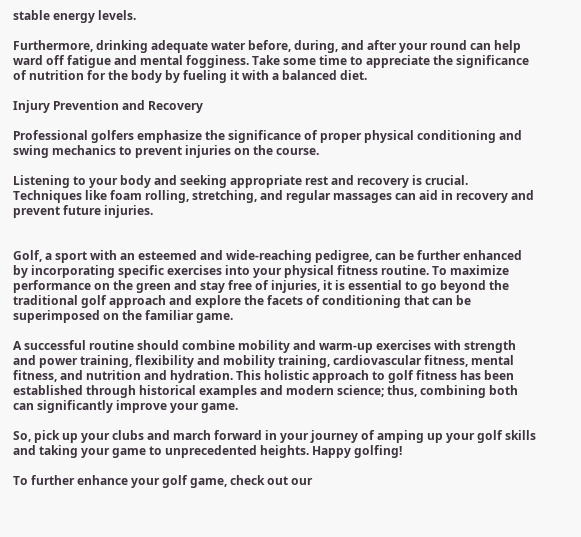stable energy levels.

Furthermore, drinking adequate water before, during, and after your round can help ward off fatigue and mental fogginess. Take some time to appreciate the significance of nutrition for the body by fueling it with a balanced diet.

Injury Prevention and Recovery

Professional golfers emphasize the significance of proper physical conditioning and swing mechanics to prevent injuries on the course.

Listening to your body and seeking appropriate rest and recovery is crucial. Techniques like foam rolling, stretching, and regular massages can aid in recovery and prevent future injuries.


Golf, a sport with an esteemed and wide-reaching pedigree, can be further enhanced by incorporating specific exercises into your physical fitness routine. To maximize performance on the green and stay free of injuries, it is essential to go beyond the traditional golf approach and explore the facets of conditioning that can be superimposed on the familiar game.

A successful routine should combine mobility and warm-up exercises with strength and power training, flexibility and mobility training, cardiovascular fitness, mental fitness, and nutrition and hydration. This holistic approach to golf fitness has been established through historical examples and modern science; thus, combining both can significantly improve your game.

So, pick up your clubs and march forward in your journey of amping up your golf skills and taking your game to unprecedented heights. Happy golfing!

To further enhance your golf game, check out our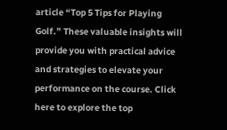article “Top 5 Tips for Playing Golf.” These valuable insights will provide you with practical advice and strategies to elevate your performance on the course. Click here to explore the top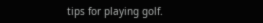tips for playing golf.